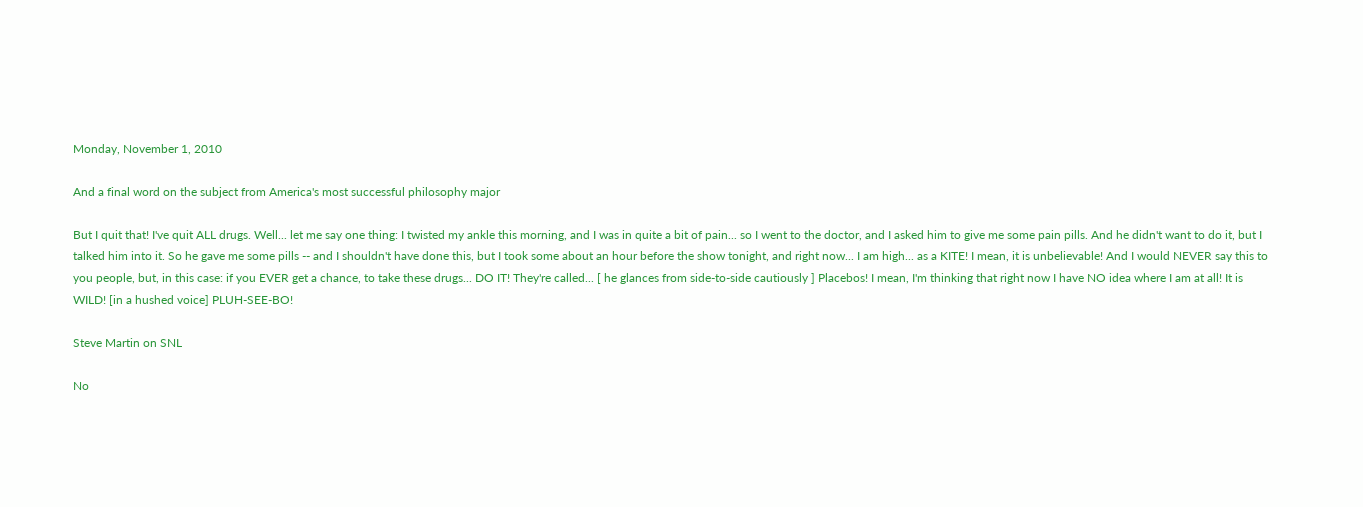Monday, November 1, 2010

And a final word on the subject from America's most successful philosophy major

But I quit that! I've quit ALL drugs. Well... let me say one thing: I twisted my ankle this morning, and I was in quite a bit of pain... so I went to the doctor, and I asked him to give me some pain pills. And he didn't want to do it, but I talked him into it. So he gave me some pills -- and I shouldn't have done this, but I took some about an hour before the show tonight, and right now... I am high... as a KITE! I mean, it is unbelievable! And I would NEVER say this to you people, but, in this case: if you EVER get a chance, to take these drugs... DO IT! They're called... [ he glances from side-to-side cautiously ] Placebos! I mean, I'm thinking that right now I have NO idea where I am at all! It is WILD! [in a hushed voice] PLUH-SEE-BO!

Steve Martin on SNL

No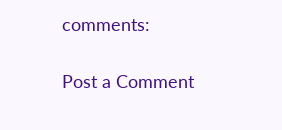comments:

Post a Comment